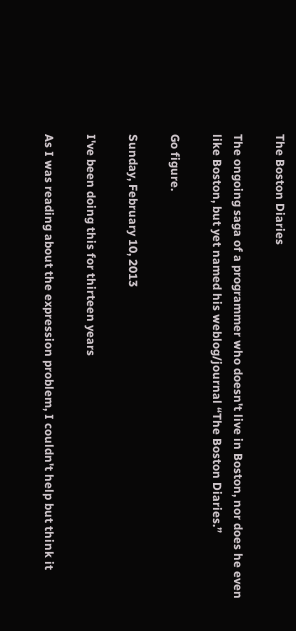The Boston Diaries

The ongoing saga of a programmer who doesn't live in Boston, nor does he even like Boston, but yet named his weblog/journal “The Boston Diaries.”

Go figure.

Sunday, February 10, 2013

I've been doing this for thirteen years

As I was reading about the expression problem, I couldn't help but think it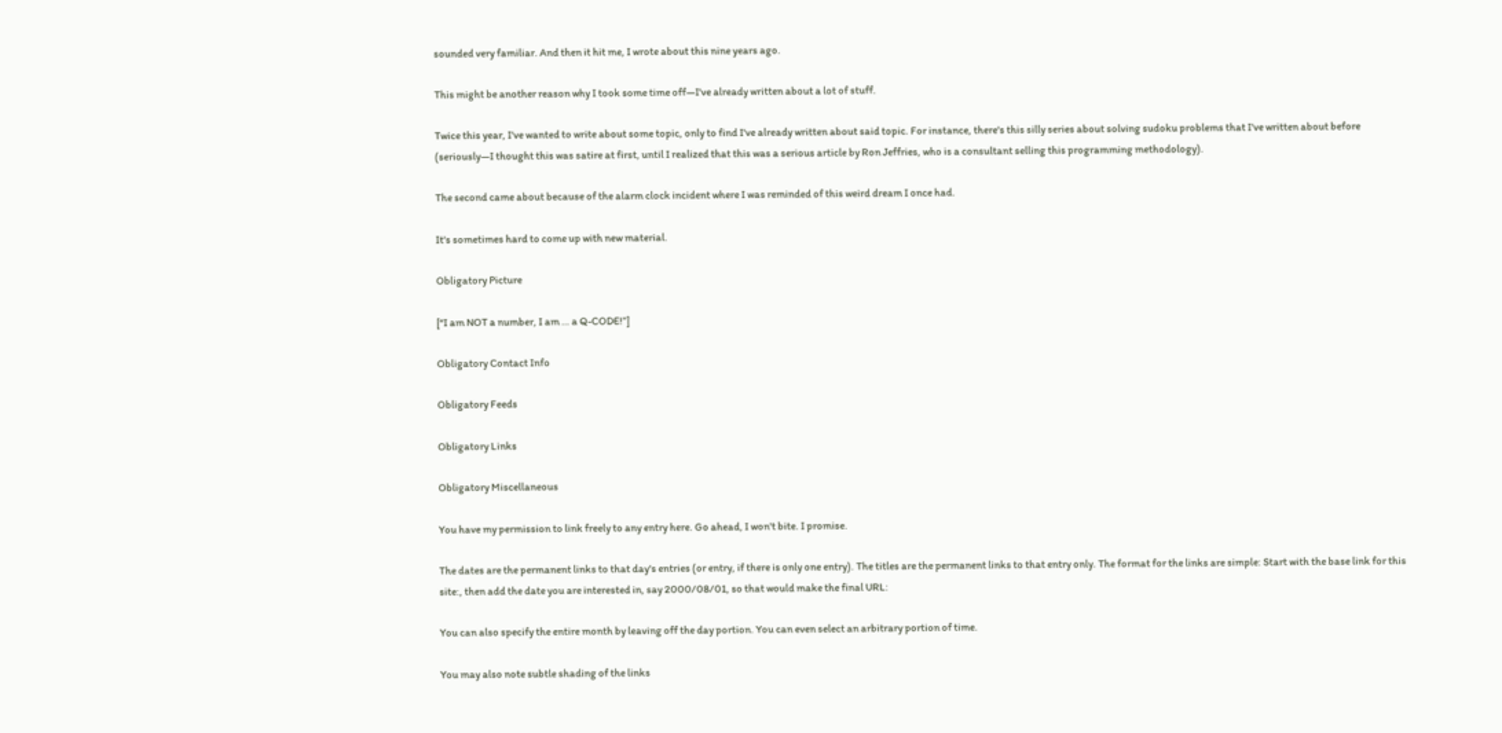sounded very familiar. And then it hit me, I wrote about this nine years ago.

This might be another reason why I took some time off—I've already written about a lot of stuff.

Twice this year, I've wanted to write about some topic, only to find I've already written about said topic. For instance, there's this silly series about solving sudoku problems that I've written about before (seriously—I thought this was satire at first, until I realized that this was a serious article by Ron Jeffries, who is a consultant selling this programming methodology).

The second came about because of the alarm clock incident where I was reminded of this weird dream I once had.

It's sometimes hard to come up with new material.

Obligatory Picture

[“I am NOT a number, I am … a Q-CODE!”]

Obligatory Contact Info

Obligatory Feeds

Obligatory Links

Obligatory Miscellaneous

You have my permission to link freely to any entry here. Go ahead, I won't bite. I promise.

The dates are the permanent links to that day's entries (or entry, if there is only one entry). The titles are the permanent links to that entry only. The format for the links are simple: Start with the base link for this site:, then add the date you are interested in, say 2000/08/01, so that would make the final URL:

You can also specify the entire month by leaving off the day portion. You can even select an arbitrary portion of time.

You may also note subtle shading of the links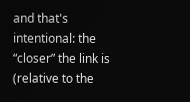and that's intentional: the “closer” the link is (relative to the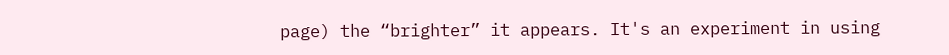page) the “brighter” it appears. It's an experiment in using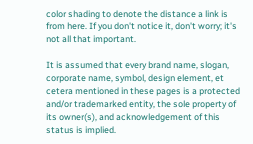color shading to denote the distance a link is from here. If you don't notice it, don't worry; it's not all that important.

It is assumed that every brand name, slogan, corporate name, symbol, design element, et cetera mentioned in these pages is a protected and/or trademarked entity, the sole property of its owner(s), and acknowledgement of this status is implied.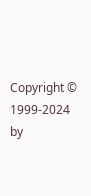Copyright © 1999-2024 by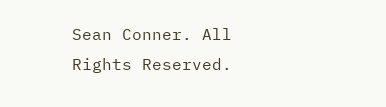Sean Conner. All Rights Reserved.